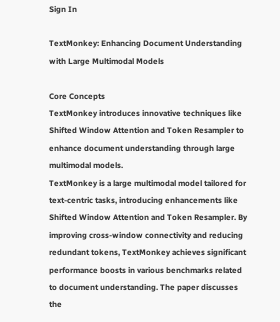Sign In

TextMonkey: Enhancing Document Understanding with Large Multimodal Models

Core Concepts
TextMonkey introduces innovative techniques like Shifted Window Attention and Token Resampler to enhance document understanding through large multimodal models.
TextMonkey is a large multimodal model tailored for text-centric tasks, introducing enhancements like Shifted Window Attention and Token Resampler. By improving cross-window connectivity and reducing redundant tokens, TextMonkey achieves significant performance boosts in various benchmarks related to document understanding. The paper discusses the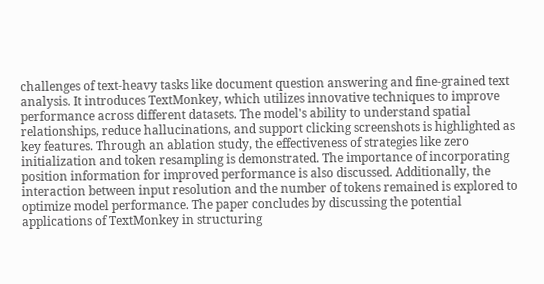challenges of text-heavy tasks like document question answering and fine-grained text analysis. It introduces TextMonkey, which utilizes innovative techniques to improve performance across different datasets. The model's ability to understand spatial relationships, reduce hallucinations, and support clicking screenshots is highlighted as key features. Through an ablation study, the effectiveness of strategies like zero initialization and token resampling is demonstrated. The importance of incorporating position information for improved performance is also discussed. Additionally, the interaction between input resolution and the number of tokens remained is explored to optimize model performance. The paper concludes by discussing the potential applications of TextMonkey in structuring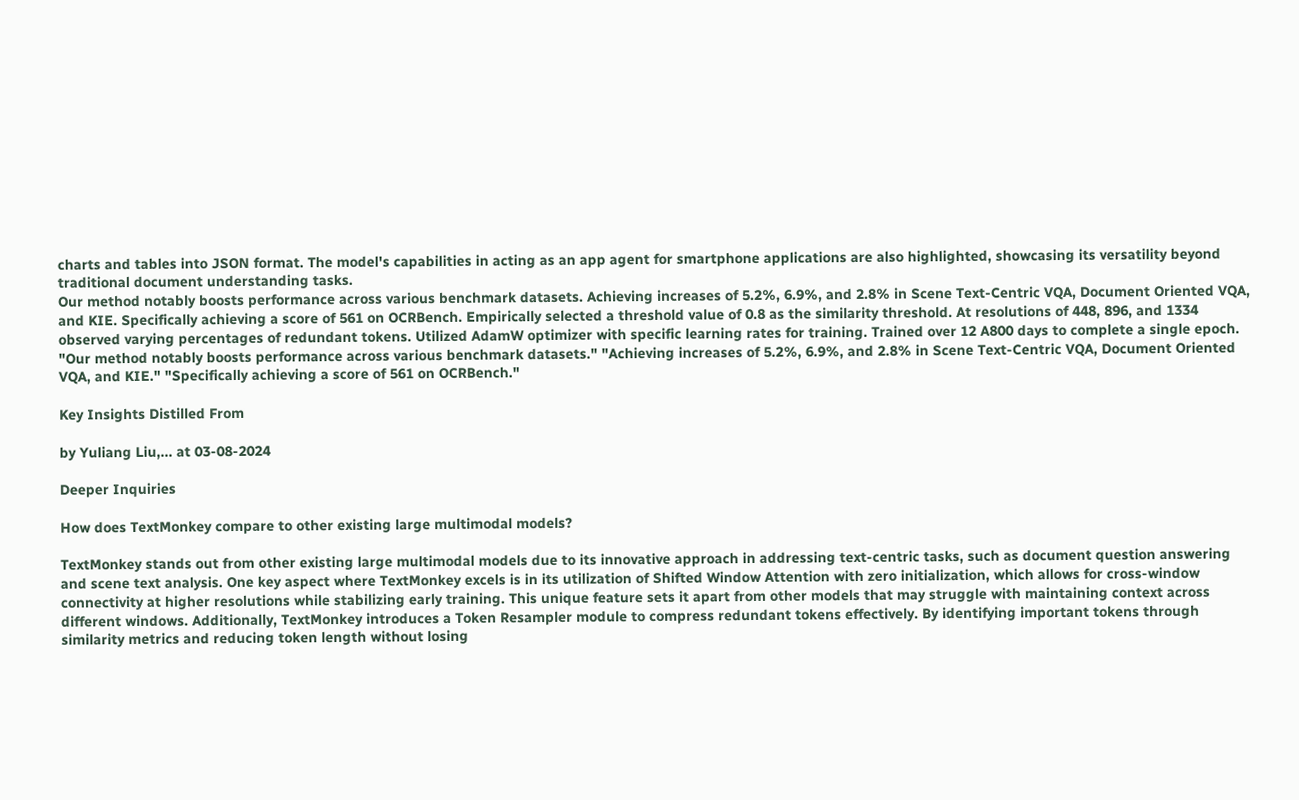charts and tables into JSON format. The model's capabilities in acting as an app agent for smartphone applications are also highlighted, showcasing its versatility beyond traditional document understanding tasks.
Our method notably boosts performance across various benchmark datasets. Achieving increases of 5.2%, 6.9%, and 2.8% in Scene Text-Centric VQA, Document Oriented VQA, and KIE. Specifically achieving a score of 561 on OCRBench. Empirically selected a threshold value of 0.8 as the similarity threshold. At resolutions of 448, 896, and 1334 observed varying percentages of redundant tokens. Utilized AdamW optimizer with specific learning rates for training. Trained over 12 A800 days to complete a single epoch.
"Our method notably boosts performance across various benchmark datasets." "Achieving increases of 5.2%, 6.9%, and 2.8% in Scene Text-Centric VQA, Document Oriented VQA, and KIE." "Specifically achieving a score of 561 on OCRBench."

Key Insights Distilled From

by Yuliang Liu,... at 03-08-2024

Deeper Inquiries

How does TextMonkey compare to other existing large multimodal models?

TextMonkey stands out from other existing large multimodal models due to its innovative approach in addressing text-centric tasks, such as document question answering and scene text analysis. One key aspect where TextMonkey excels is in its utilization of Shifted Window Attention with zero initialization, which allows for cross-window connectivity at higher resolutions while stabilizing early training. This unique feature sets it apart from other models that may struggle with maintaining context across different windows. Additionally, TextMonkey introduces a Token Resampler module to compress redundant tokens effectively. By identifying important tokens through similarity metrics and reducing token length without losing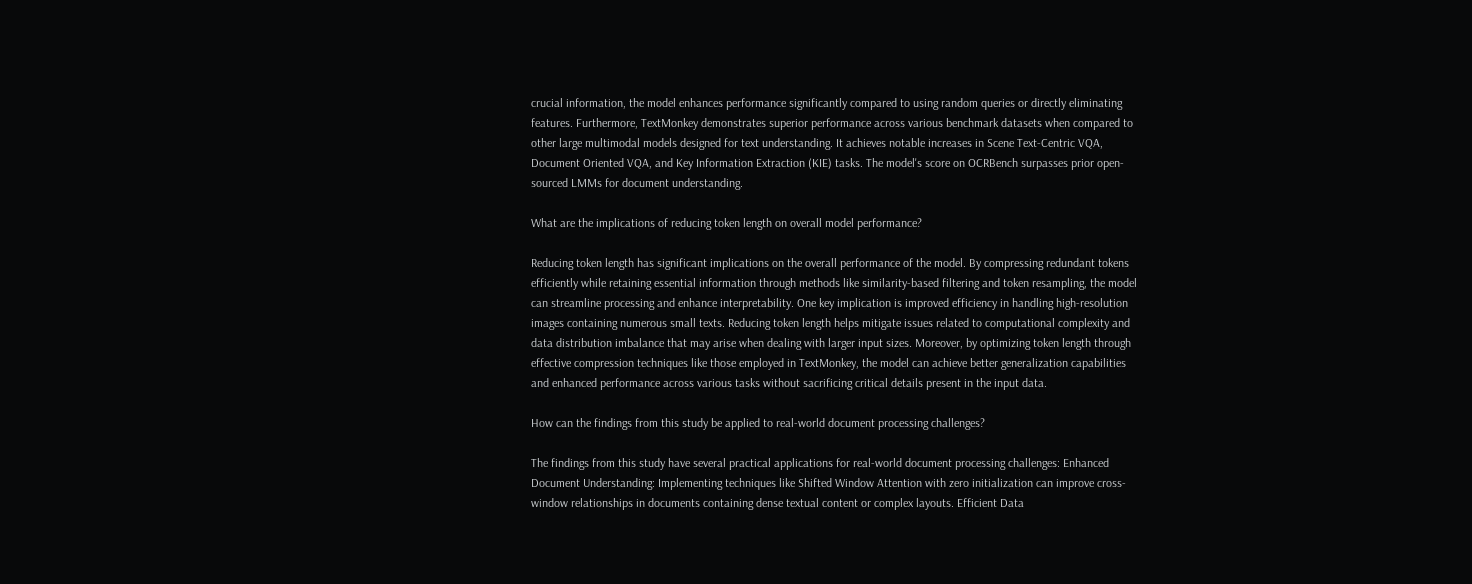crucial information, the model enhances performance significantly compared to using random queries or directly eliminating features. Furthermore, TextMonkey demonstrates superior performance across various benchmark datasets when compared to other large multimodal models designed for text understanding. It achieves notable increases in Scene Text-Centric VQA, Document Oriented VQA, and Key Information Extraction (KIE) tasks. The model's score on OCRBench surpasses prior open-sourced LMMs for document understanding.

What are the implications of reducing token length on overall model performance?

Reducing token length has significant implications on the overall performance of the model. By compressing redundant tokens efficiently while retaining essential information through methods like similarity-based filtering and token resampling, the model can streamline processing and enhance interpretability. One key implication is improved efficiency in handling high-resolution images containing numerous small texts. Reducing token length helps mitigate issues related to computational complexity and data distribution imbalance that may arise when dealing with larger input sizes. Moreover, by optimizing token length through effective compression techniques like those employed in TextMonkey, the model can achieve better generalization capabilities and enhanced performance across various tasks without sacrificing critical details present in the input data.

How can the findings from this study be applied to real-world document processing challenges?

The findings from this study have several practical applications for real-world document processing challenges: Enhanced Document Understanding: Implementing techniques like Shifted Window Attention with zero initialization can improve cross-window relationships in documents containing dense textual content or complex layouts. Efficient Data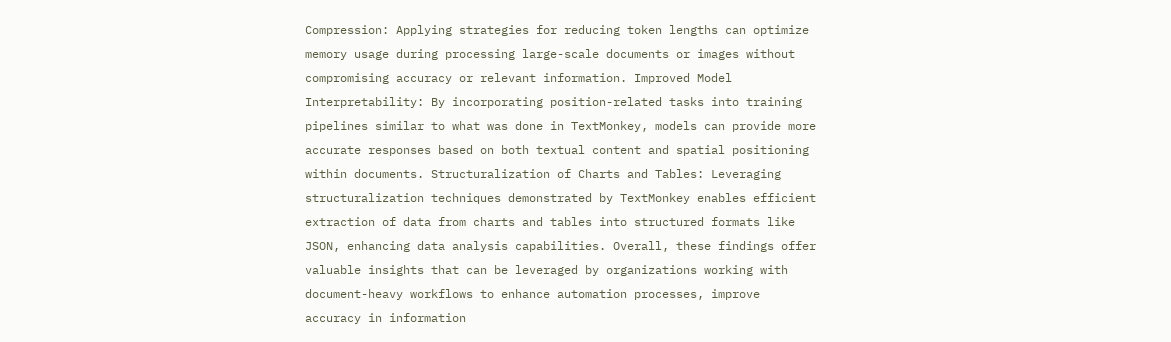Compression: Applying strategies for reducing token lengths can optimize memory usage during processing large-scale documents or images without compromising accuracy or relevant information. Improved Model Interpretability: By incorporating position-related tasks into training pipelines similar to what was done in TextMonkey, models can provide more accurate responses based on both textual content and spatial positioning within documents. Structuralization of Charts and Tables: Leveraging structuralization techniques demonstrated by TextMonkey enables efficient extraction of data from charts and tables into structured formats like JSON, enhancing data analysis capabilities. Overall, these findings offer valuable insights that can be leveraged by organizations working with document-heavy workflows to enhance automation processes, improve accuracy in information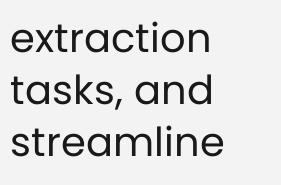extraction tasks, and streamline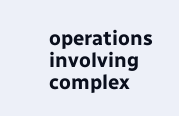operations involving complex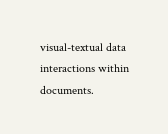visual-textual data interactions within documents.